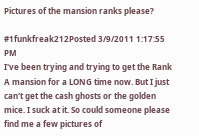Pictures of the mansion ranks please?

#1funkfreak212Posted 3/9/2011 1:17:55 PM
I've been trying and trying to get the Rank A mansion for a LONG time now. But I just can't get the cash ghosts or the golden mice. I suck at it. So could someone please find me a few pictures of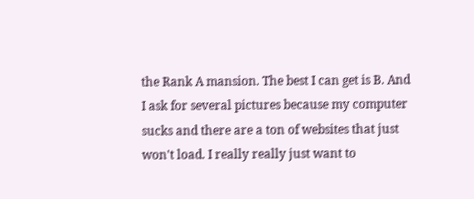the Rank A mansion. The best I can get is B. And I ask for several pictures because my computer sucks and there are a ton of websites that just won't load. I really really just want to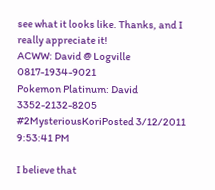see what it looks like. Thanks, and I really appreciate it!
ACWW: David @ Logville 0817-1934-9021
Pokemon Platinum: David 3352-2132-8205
#2MysteriousKoriPosted 3/12/2011 9:53:41 PM

I believe that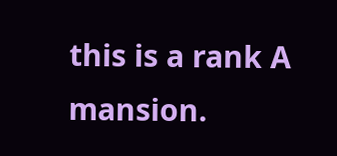this is a rank A mansion.